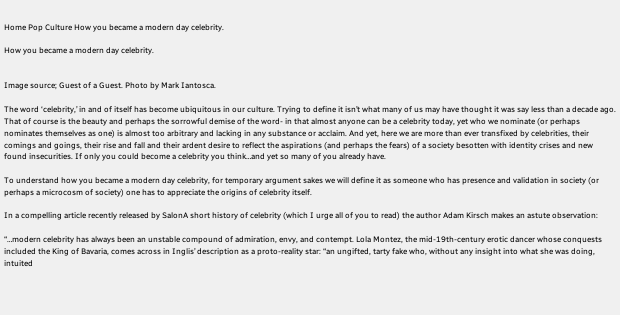Home Pop Culture How you became a modern day celebrity.

How you became a modern day celebrity.


Image source; Guest of a Guest. Photo by Mark Iantosca.

The word ‘celebrity,’ in and of itself has become ubiquitous in our culture. Trying to define it isn’t what many of us may have thought it was say less than a decade ago. That of course is the beauty and perhaps the sorrowful demise of the word- in that almost anyone can be a celebrity today, yet who we nominate (or perhaps nominates themselves as one) is almost too arbitrary and lacking in any substance or acclaim. And yet, here we are more than ever transfixed by celebrities, their comings and goings, their rise and fall and their ardent desire to reflect the aspirations (and perhaps the fears) of a society besotten with identity crises and new found insecurities. If only you could become a celebrity you think…and yet so many of you already have.

To understand how you became a modern day celebrity, for temporary argument sakes we will define it as someone who has presence and validation in society (or perhaps a microcosm of society) one has to appreciate the origins of celebrity itself.

In a compelling article recently released by SalonA short history of celebrity (which I urge all of you to read) the author Adam Kirsch makes an astute observation:

“…modern celebrity has always been an unstable compound of admiration, envy, and contempt. Lola Montez, the mid-19th-century erotic dancer whose conquests included the King of Bavaria, comes across in Inglis’ description as a proto-reality star: “an ungifted, tarty fake who, without any insight into what she was doing, intuited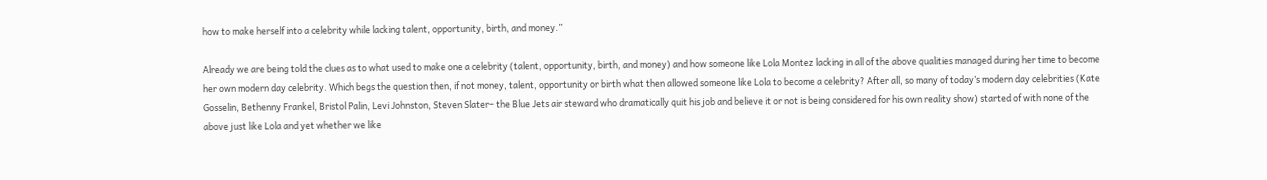how to make herself into a celebrity while lacking talent, opportunity, birth, and money.”

Already we are being told the clues as to what used to make one a celebrity (talent, opportunity, birth, and money) and how someone like Lola Montez lacking in all of the above qualities managed during her time to become her own modern day celebrity. Which begs the question then, if not money, talent, opportunity or birth what then allowed someone like Lola to become a celebrity? After all, so many of today’s modern day celebrities (Kate Gosselin, Bethenny Frankel, Bristol Palin, Levi Johnston, Steven Slater– the Blue Jets air steward who dramatically quit his job and believe it or not is being considered for his own reality show) started of with none of the above just like Lola and yet whether we like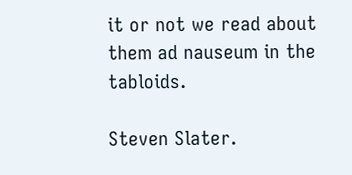it or not we read about them ad nauseum in the tabloids.

Steven Slater.